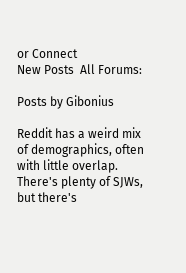or Connect
New Posts  All Forums:

Posts by Gibonius

Reddit has a weird mix of demographics, often with little overlap. There's plenty of SJWs, but there's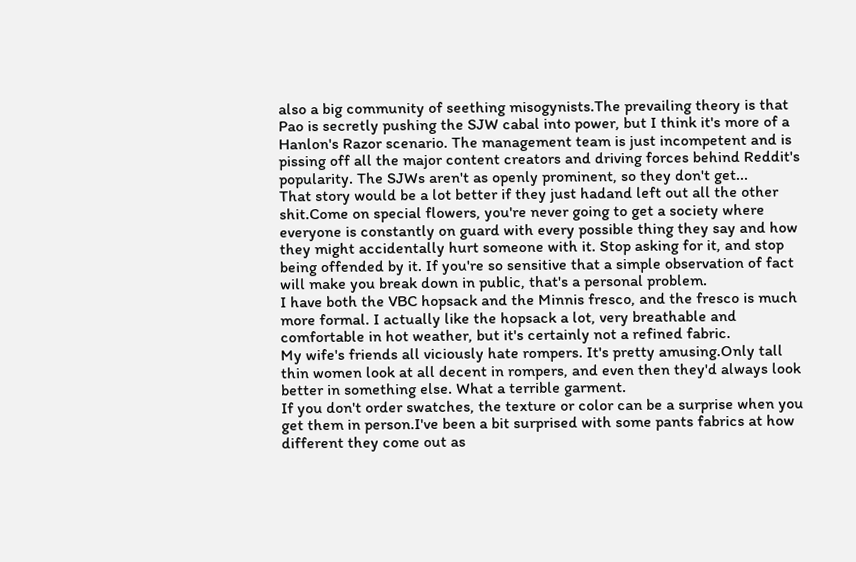also a big community of seething misogynists.The prevailing theory is that Pao is secretly pushing the SJW cabal into power, but I think it's more of a Hanlon's Razor scenario. The management team is just incompetent and is pissing off all the major content creators and driving forces behind Reddit's popularity. The SJWs aren't as openly prominent, so they don't get...
That story would be a lot better if they just hadand left out all the other shit.Come on special flowers, you're never going to get a society where everyone is constantly on guard with every possible thing they say and how they might accidentally hurt someone with it. Stop asking for it, and stop being offended by it. If you're so sensitive that a simple observation of fact will make you break down in public, that's a personal problem.
I have both the VBC hopsack and the Minnis fresco, and the fresco is much more formal. I actually like the hopsack a lot, very breathable and comfortable in hot weather, but it's certainly not a refined fabric.
My wife's friends all viciously hate rompers. It's pretty amusing.Only tall thin women look at all decent in rompers, and even then they'd always look better in something else. What a terrible garment.
If you don't order swatches, the texture or color can be a surprise when you get them in person.I've been a bit surprised with some pants fabrics at how different they come out as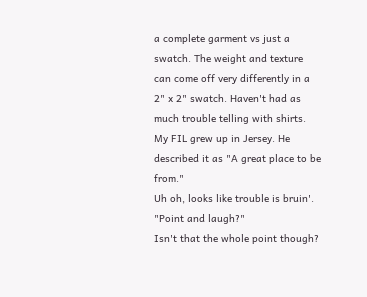a complete garment vs just a swatch. The weight and texture can come off very differently in a 2" x 2" swatch. Haven't had as much trouble telling with shirts.
My FIL grew up in Jersey. He described it as "A great place to be from."
Uh oh, looks like trouble is bruin'.
"Point and laugh?"
Isn't that the whole point though?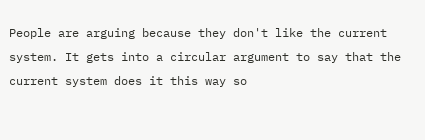People are arguing because they don't like the current system. It gets into a circular argument to say that the current system does it this way so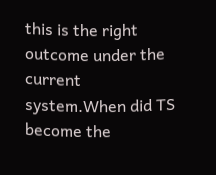this is the right outcome under the current system.When did TS become the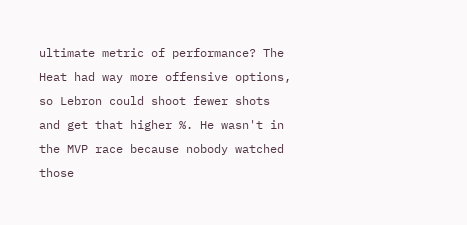ultimate metric of performance? The Heat had way more offensive options, so Lebron could shoot fewer shots and get that higher %. He wasn't in the MVP race because nobody watched those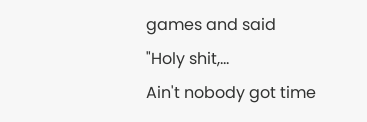games and said "Holy shit,...
Ain't nobody got time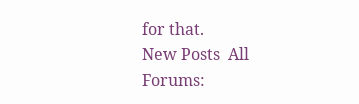for that.
New Posts  All Forums: